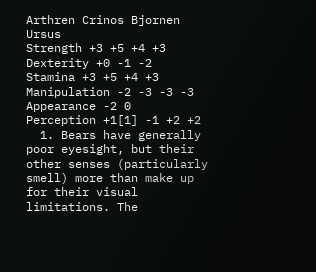Arthren Crinos Bjornen Ursus
Strength +3 +5 +4 +3
Dexterity +0 -1 -2
Stamina +3 +5 +4 +3
Manipulation -2 -3 -3 -3
Appearance -2 0
Perception +1[1] -1 +2 +2
  1. Bears have generally poor eyesight, but their other senses (particularly smell) more than make up for their visual limitations. The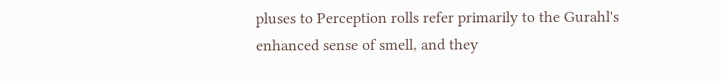pluses to Perception rolls refer primarily to the Gurahl's enhanced sense of smell, and they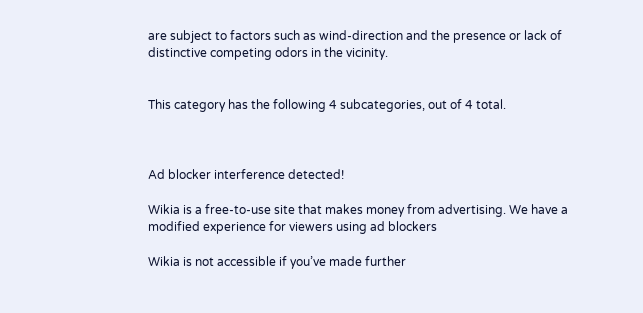are subject to factors such as wind-direction and the presence or lack of distinctive competing odors in the vicinity.


This category has the following 4 subcategories, out of 4 total.



Ad blocker interference detected!

Wikia is a free-to-use site that makes money from advertising. We have a modified experience for viewers using ad blockers

Wikia is not accessible if you’ve made further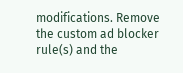modifications. Remove the custom ad blocker rule(s) and the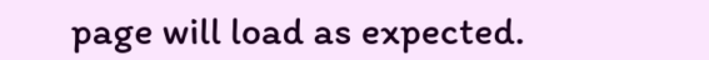page will load as expected.